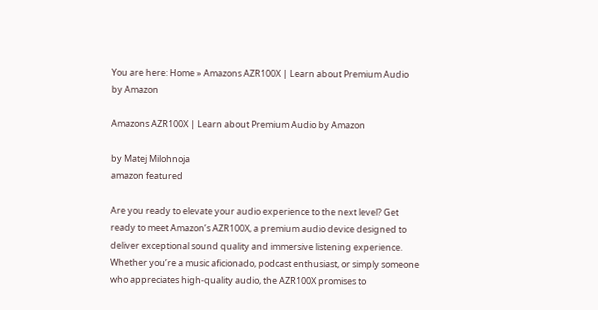You are here: Home » Amazons AZR100X | Learn about Premium Audio by Amazon

Amazons AZR100X | Learn about Premium Audio by Amazon

by Matej Milohnoja
amazon featured

Are you ready to elevate your audio experience to the next level? Get ready to meet Amazon’s AZR100X, a premium audio device designed to deliver exceptional sound quality and immersive listening experience. Whether you’re a music aficionado, podcast enthusiast, or simply someone who appreciates high-quality audio, the AZR100X promises to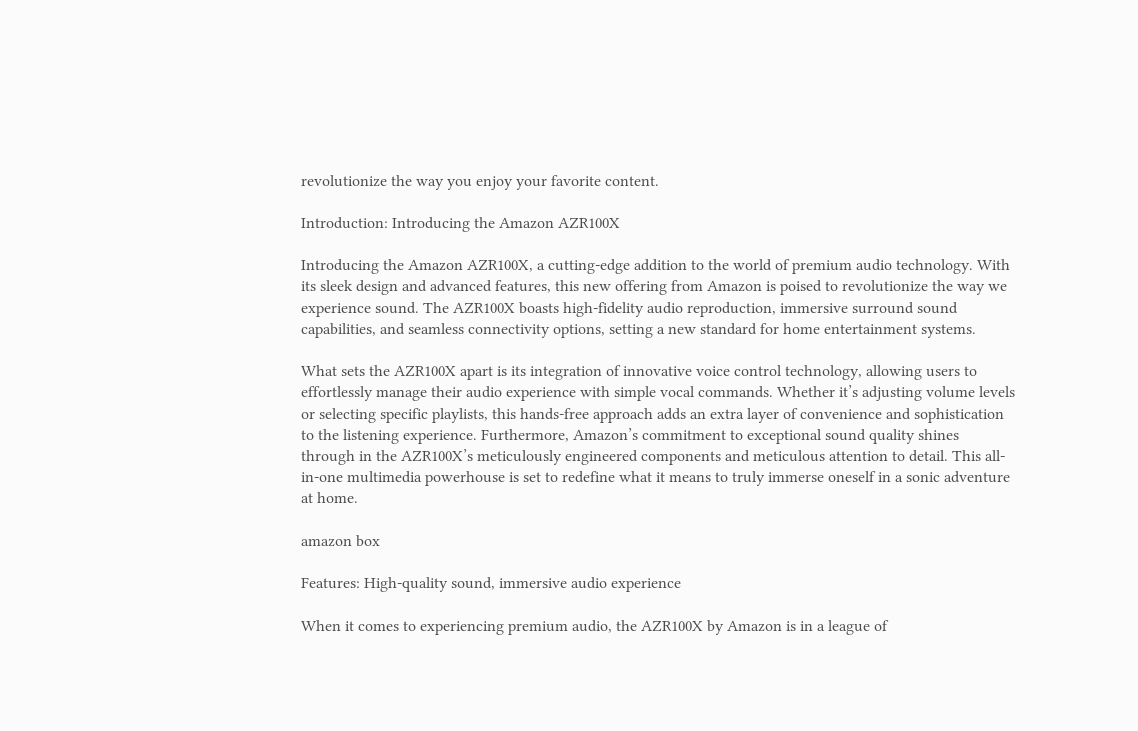revolutionize the way you enjoy your favorite content.

Introduction: Introducing the Amazon AZR100X

Introducing the Amazon AZR100X, a cutting-edge addition to the world of premium audio technology. With its sleek design and advanced features, this new offering from Amazon is poised to revolutionize the way we experience sound. The AZR100X boasts high-fidelity audio reproduction, immersive surround sound capabilities, and seamless connectivity options, setting a new standard for home entertainment systems.

What sets the AZR100X apart is its integration of innovative voice control technology, allowing users to effortlessly manage their audio experience with simple vocal commands. Whether it’s adjusting volume levels or selecting specific playlists, this hands-free approach adds an extra layer of convenience and sophistication to the listening experience. Furthermore, Amazon’s commitment to exceptional sound quality shines through in the AZR100X’s meticulously engineered components and meticulous attention to detail. This all-in-one multimedia powerhouse is set to redefine what it means to truly immerse oneself in a sonic adventure at home.

amazon box

Features: High-quality sound, immersive audio experience

When it comes to experiencing premium audio, the AZR100X by Amazon is in a league of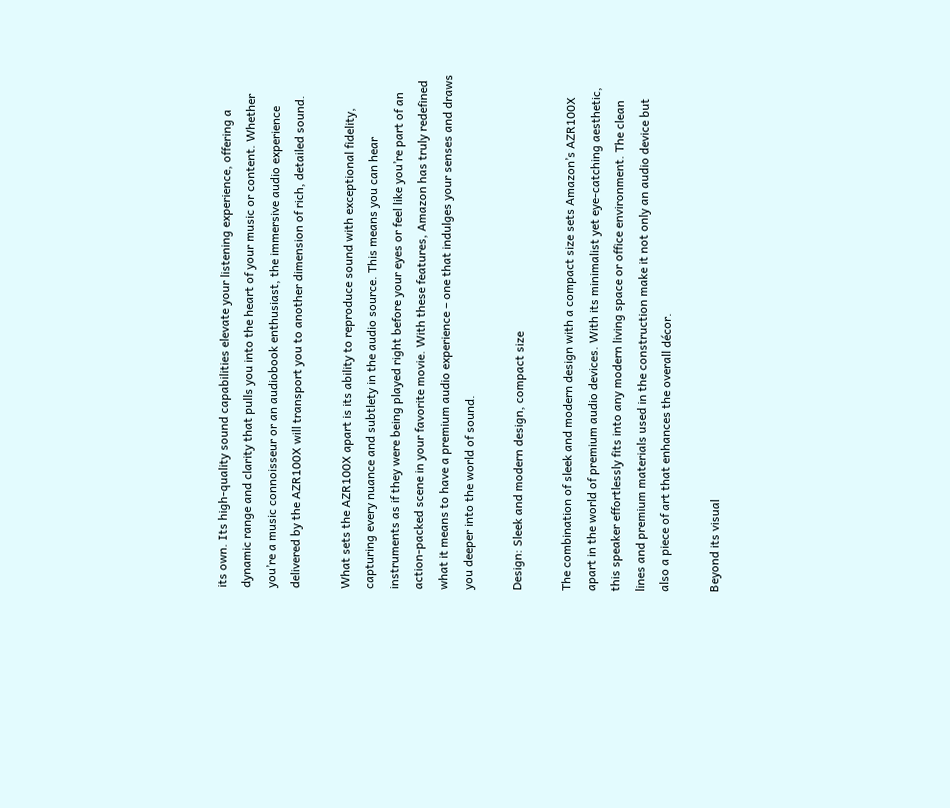its own. Its high-quality sound capabilities elevate your listening experience, offering a dynamic range and clarity that pulls you into the heart of your music or content. Whether you’re a music connoisseur or an audiobook enthusiast, the immersive audio experience delivered by the AZR100X will transport you to another dimension of rich, detailed sound.

What sets the AZR100X apart is its ability to reproduce sound with exceptional fidelity, capturing every nuance and subtlety in the audio source. This means you can hear instruments as if they were being played right before your eyes or feel like you’re part of an action-packed scene in your favorite movie. With these features, Amazon has truly redefined what it means to have a premium audio experience – one that indulges your senses and draws you deeper into the world of sound.

Design: Sleek and modern design, compact size

The combination of sleek and modern design with a compact size sets Amazon’s AZR100X apart in the world of premium audio devices. With its minimalist yet eye-catching aesthetic, this speaker effortlessly fits into any modern living space or office environment. The clean lines and premium materials used in the construction make it not only an audio device but also a piece of art that enhances the overall décor.

Beyond its visual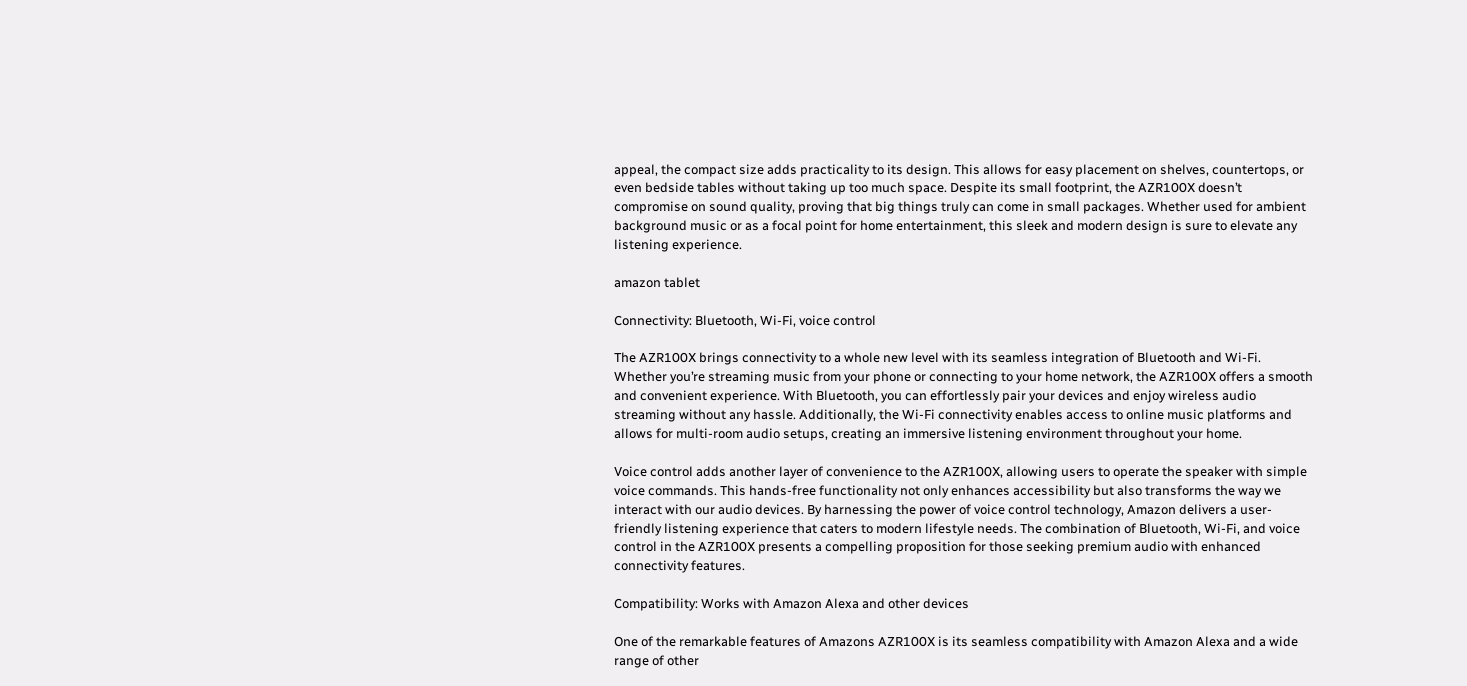appeal, the compact size adds practicality to its design. This allows for easy placement on shelves, countertops, or even bedside tables without taking up too much space. Despite its small footprint, the AZR100X doesn’t compromise on sound quality, proving that big things truly can come in small packages. Whether used for ambient background music or as a focal point for home entertainment, this sleek and modern design is sure to elevate any listening experience.

amazon tablet

Connectivity: Bluetooth, Wi-Fi, voice control

The AZR100X brings connectivity to a whole new level with its seamless integration of Bluetooth and Wi-Fi. Whether you’re streaming music from your phone or connecting to your home network, the AZR100X offers a smooth and convenient experience. With Bluetooth, you can effortlessly pair your devices and enjoy wireless audio streaming without any hassle. Additionally, the Wi-Fi connectivity enables access to online music platforms and allows for multi-room audio setups, creating an immersive listening environment throughout your home.

Voice control adds another layer of convenience to the AZR100X, allowing users to operate the speaker with simple voice commands. This hands-free functionality not only enhances accessibility but also transforms the way we interact with our audio devices. By harnessing the power of voice control technology, Amazon delivers a user-friendly listening experience that caters to modern lifestyle needs. The combination of Bluetooth, Wi-Fi, and voice control in the AZR100X presents a compelling proposition for those seeking premium audio with enhanced connectivity features.

Compatibility: Works with Amazon Alexa and other devices

One of the remarkable features of Amazons AZR100X is its seamless compatibility with Amazon Alexa and a wide range of other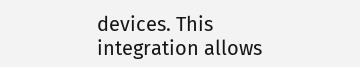devices. This integration allows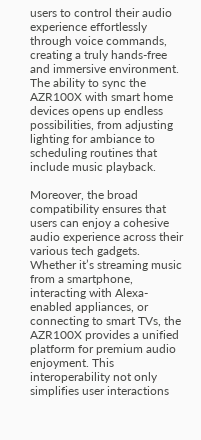users to control their audio experience effortlessly through voice commands, creating a truly hands-free and immersive environment. The ability to sync the AZR100X with smart home devices opens up endless possibilities, from adjusting lighting for ambiance to scheduling routines that include music playback.

Moreover, the broad compatibility ensures that users can enjoy a cohesive audio experience across their various tech gadgets. Whether it’s streaming music from a smartphone, interacting with Alexa-enabled appliances, or connecting to smart TVs, the AZR100X provides a unified platform for premium audio enjoyment. This interoperability not only simplifies user interactions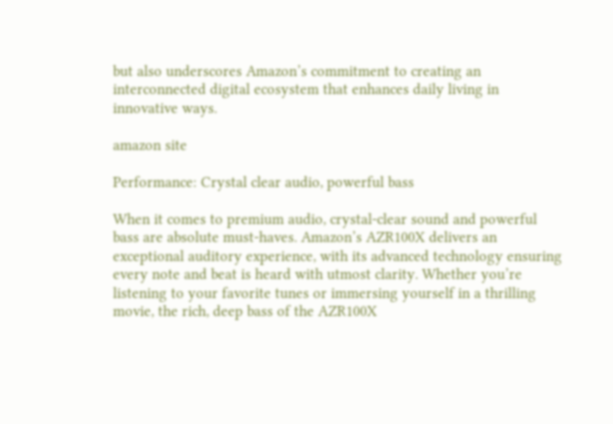but also underscores Amazon’s commitment to creating an interconnected digital ecosystem that enhances daily living in innovative ways.

amazon site

Performance: Crystal clear audio, powerful bass

When it comes to premium audio, crystal-clear sound and powerful bass are absolute must-haves. Amazon’s AZR100X delivers an exceptional auditory experience, with its advanced technology ensuring every note and beat is heard with utmost clarity. Whether you’re listening to your favorite tunes or immersing yourself in a thrilling movie, the rich, deep bass of the AZR100X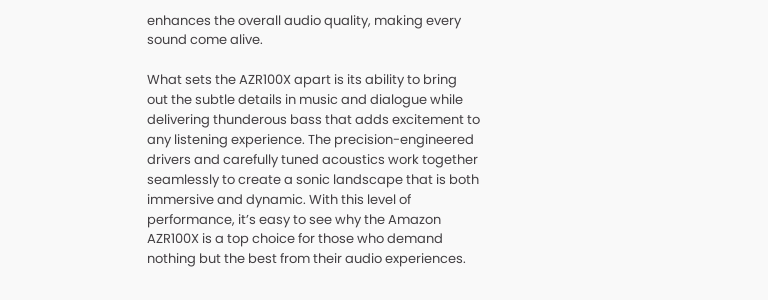enhances the overall audio quality, making every sound come alive.

What sets the AZR100X apart is its ability to bring out the subtle details in music and dialogue while delivering thunderous bass that adds excitement to any listening experience. The precision-engineered drivers and carefully tuned acoustics work together seamlessly to create a sonic landscape that is both immersive and dynamic. With this level of performance, it’s easy to see why the Amazon AZR100X is a top choice for those who demand nothing but the best from their audio experiences.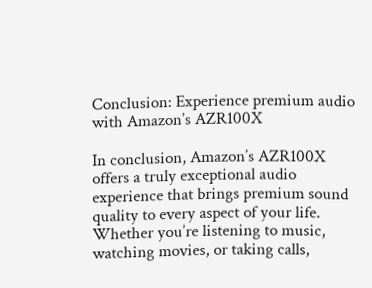Conclusion: Experience premium audio with Amazon’s AZR100X

In conclusion, Amazon’s AZR100X offers a truly exceptional audio experience that brings premium sound quality to every aspect of your life. Whether you’re listening to music, watching movies, or taking calls,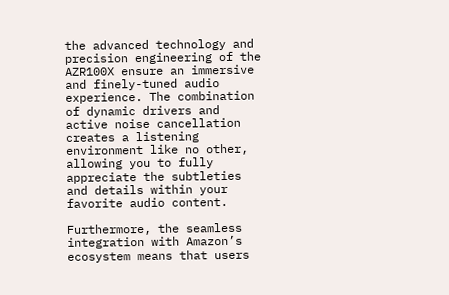the advanced technology and precision engineering of the AZR100X ensure an immersive and finely-tuned audio experience. The combination of dynamic drivers and active noise cancellation creates a listening environment like no other, allowing you to fully appreciate the subtleties and details within your favorite audio content.

Furthermore, the seamless integration with Amazon’s ecosystem means that users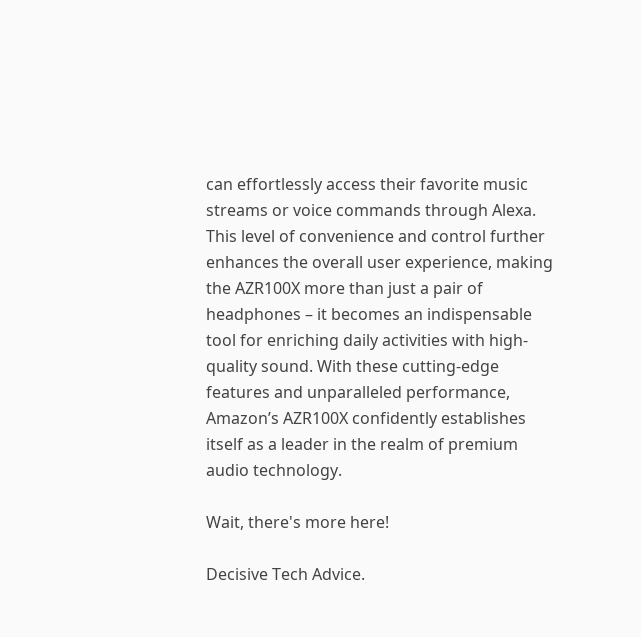can effortlessly access their favorite music streams or voice commands through Alexa. This level of convenience and control further enhances the overall user experience, making the AZR100X more than just a pair of headphones – it becomes an indispensable tool for enriching daily activities with high-quality sound. With these cutting-edge features and unparalleled performance, Amazon’s AZR100X confidently establishes itself as a leader in the realm of premium audio technology.

Wait, there's more here!

Decisive Tech Advice.